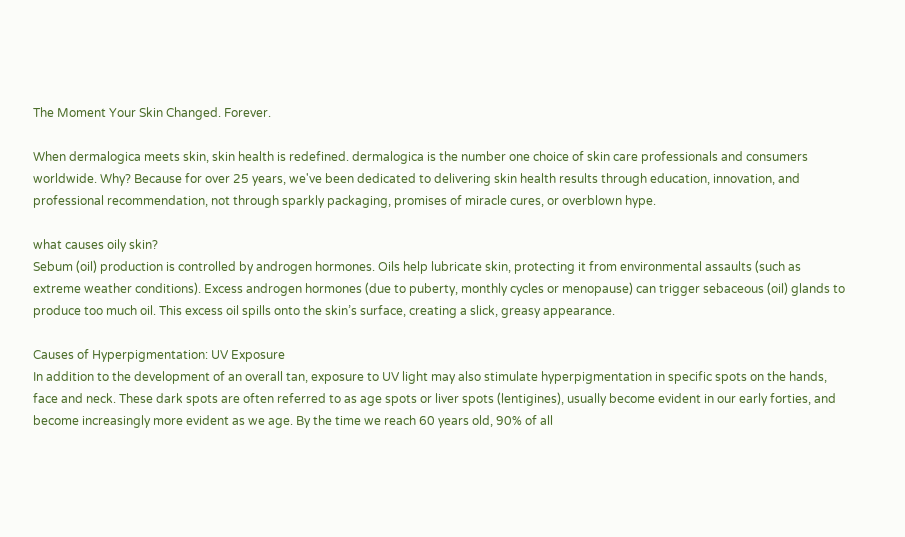The Moment Your Skin Changed. Forever.

When dermalogica meets skin, skin health is redefined. dermalogica is the number one choice of skin care professionals and consumers worldwide. Why? Because for over 25 years, we've been dedicated to delivering skin health results through education, innovation, and professional recommendation, not through sparkly packaging, promises of miracle cures, or overblown hype.

what causes oily skin?
Sebum (oil) production is controlled by androgen hormones. Oils help lubricate skin, protecting it from environmental assaults (such as extreme weather conditions). Excess androgen hormones (due to puberty, monthly cycles or menopause) can trigger sebaceous (oil) glands to produce too much oil. This excess oil spills onto the skin’s surface, creating a slick, greasy appearance.

Causes of Hyperpigmentation: UV Exposure
In addition to the development of an overall tan, exposure to UV light may also stimulate hyperpigmentation in specific spots on the hands, face and neck. These dark spots are often referred to as age spots or liver spots (lentigines), usually become evident in our early forties, and become increasingly more evident as we age. By the time we reach 60 years old, 90% of all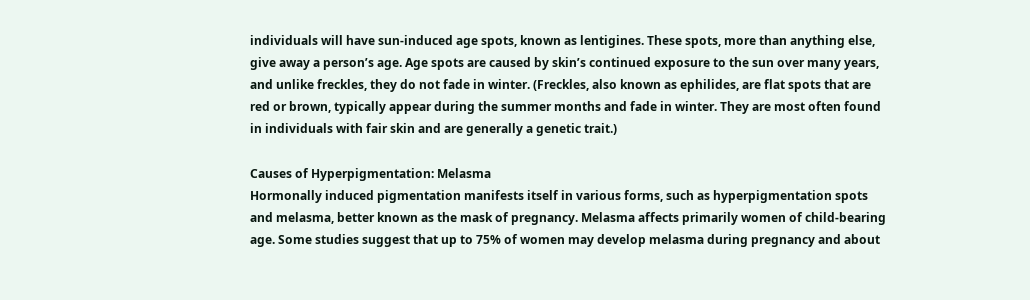individuals will have sun-induced age spots, known as lentigines. These spots, more than anything else, give away a person’s age. Age spots are caused by skin’s continued exposure to the sun over many years, and unlike freckles, they do not fade in winter. (Freckles, also known as ephilides, are flat spots that are red or brown, typically appear during the summer months and fade in winter. They are most often found in individuals with fair skin and are generally a genetic trait.)

Causes of Hyperpigmentation: Melasma
Hormonally induced pigmentation manifests itself in various forms, such as hyperpigmentation spots and melasma, better known as the mask of pregnancy. Melasma affects primarily women of child-bearing age. Some studies suggest that up to 75% of women may develop melasma during pregnancy and about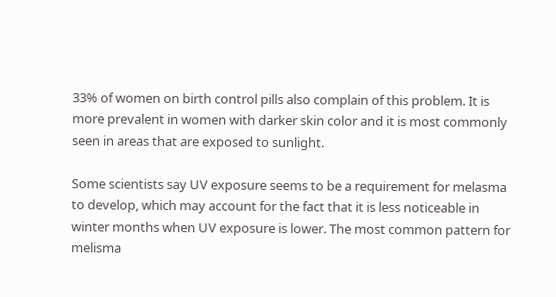33% of women on birth control pills also complain of this problem. It is more prevalent in women with darker skin color and it is most commonly seen in areas that are exposed to sunlight.

Some scientists say UV exposure seems to be a requirement for melasma to develop, which may account for the fact that it is less noticeable in winter months when UV exposure is lower. The most common pattern for melisma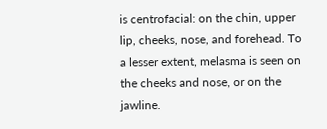is centrofacial: on the chin, upper lip, cheeks, nose, and forehead. To a lesser extent, melasma is seen on the cheeks and nose, or on the jawline.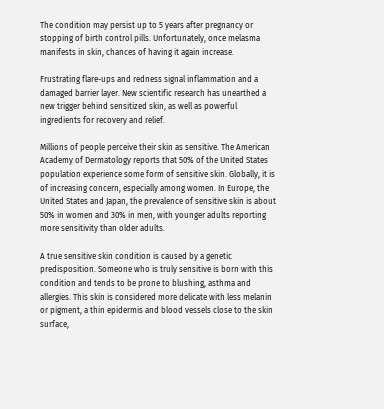The condition may persist up to 5 years after pregnancy or stopping of birth control pills. Unfortunately, once melasma manifests in skin, chances of having it again increase.

Frustrating flare-ups and redness signal inflammation and a damaged barrier layer. New scientific research has unearthed a new trigger behind sensitized skin, as well as powerful ingredients for recovery and relief.

Millions of people perceive their skin as sensitive. The American Academy of Dermatology reports that 50% of the United States population experience some form of sensitive skin. Globally, it is of increasing concern, especially among women. In Europe, the United States and Japan, the prevalence of sensitive skin is about 50% in women and 30% in men, with younger adults reporting more sensitivity than older adults.

A true sensitive skin condition is caused by a genetic predisposition. Someone who is truly sensitive is born with this condition and tends to be prone to blushing, asthma and allergies. This skin is considered more delicate with less melanin or pigment, a thin epidermis and blood vessels close to the skin surface,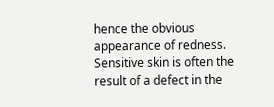hence the obvious appearance of redness. Sensitive skin is often the result of a defect in the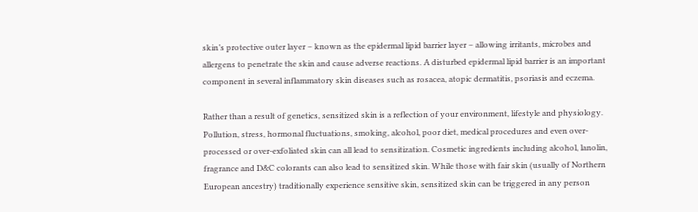skin’s protective outer layer – known as the epidermal lipid barrier layer – allowing irritants, microbes and allergens to penetrate the skin and cause adverse reactions. A disturbed epidermal lipid barrier is an important component in several inflammatory skin diseases such as rosacea, atopic dermatitis, psoriasis and eczema.

Rather than a result of genetics, sensitized skin is a reflection of your environment, lifestyle and physiology. Pollution, stress, hormonal fluctuations, smoking, alcohol, poor diet, medical procedures and even over-processed or over-exfoliated skin can all lead to sensitization. Cosmetic ingredients including alcohol, lanolin, fragrance and D&C colorants can also lead to sensitized skin. While those with fair skin (usually of Northern European ancestry) traditionally experience sensitive skin, sensitized skin can be triggered in any person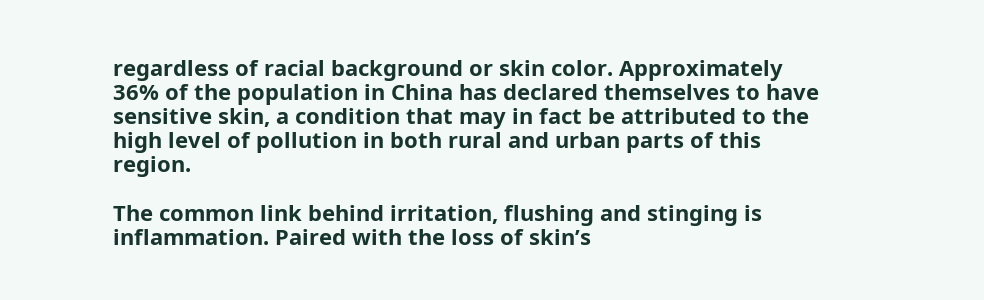regardless of racial background or skin color. Approximately 36% of the population in China has declared themselves to have sensitive skin, a condition that may in fact be attributed to the high level of pollution in both rural and urban parts of this region.

The common link behind irritation, flushing and stinging is inflammation. Paired with the loss of skin’s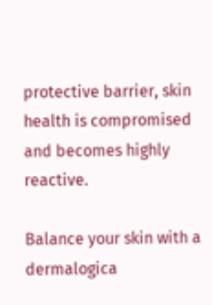protective barrier, skin health is compromised and becomes highly reactive.

Balance your skin with a dermalogica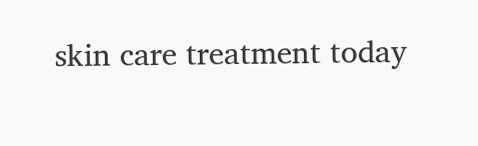skin care treatment today